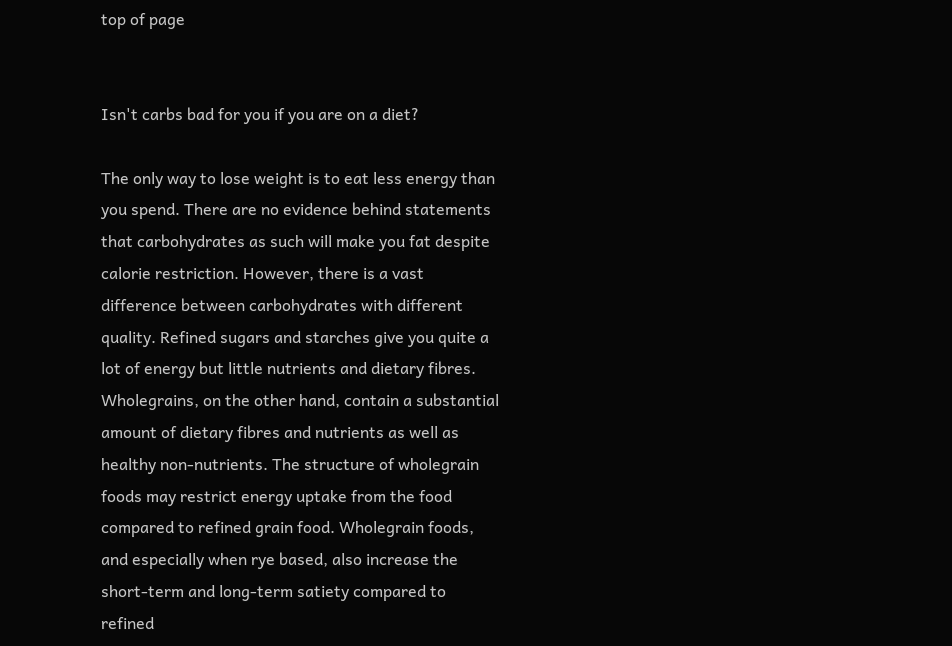top of page


Isn't carbs bad for you if you are on a diet?

The only way to lose weight is to eat less energy than you spend. There are no evidence behind statements that carbohydrates as such will make you fat despite calorie restriction. However, there is a vast difference between carbohydrates with different quality. Refined sugars and starches give you quite a lot of energy but little nutrients and dietary fibres. Wholegrains, on the other hand, contain a substantial amount of dietary fibres and nutrients as well as healthy non-nutrients. The structure of wholegrain foods may restrict energy uptake from the food compared to refined grain food. Wholegrain foods, and especially when rye based, also increase the short-term and long-term satiety compared to refined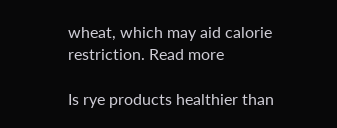wheat, which may aid calorie restriction. Read more

Is rye products healthier than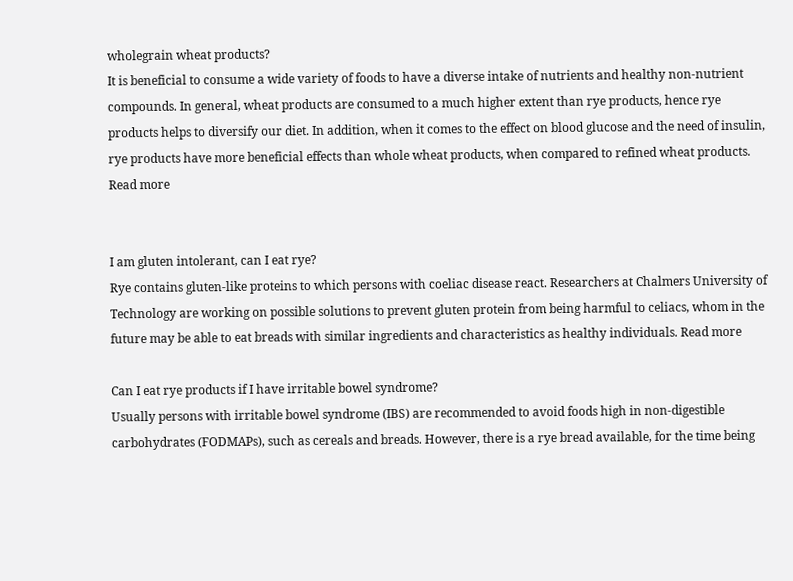wholegrain wheat products?
It is beneficial to consume a wide variety of foods to have a diverse intake of nutrients and healthy non-nutrient compounds. In general, wheat products are consumed to a much higher extent than rye products, hence rye products helps to diversify our diet. In addition, when it comes to the effect on blood glucose and the need of insulin, rye products have more beneficial effects than whole wheat products, when compared to refined wheat products. Read more


I am gluten intolerant, can I eat rye?
Rye contains gluten-like proteins to which persons with coeliac disease react. Researchers at Chalmers University of Technology are working on possible solutions to prevent gluten protein from being harmful to celiacs, whom in the future may be able to eat breads with similar ingredients and characteristics as healthy individuals. Read more

Can I eat rye products if I have irritable bowel syndrome?
Usually persons with irritable bowel syndrome (IBS) are recommended to avoid foods high in non-digestible carbohydrates (FODMAPs), such as cereals and breads. However, there is a rye bread available, for the time being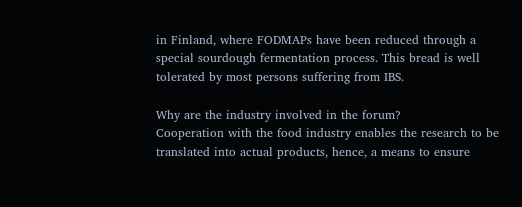in Finland, where FODMAPs have been reduced through a special sourdough fermentation process. This bread is well tolerated by most persons suffering from IBS.

Why are the industry involved in the forum?
Cooperation with the food industry enables the research to be translated into actual products, hence, a means to ensure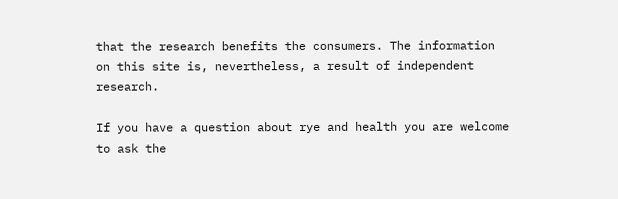that the research benefits the consumers. The information on this site is, nevertheless, a result of independent research.

If you have a question about rye and health you are welcome to ask the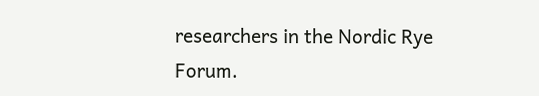researchers in the Nordic Rye Forum.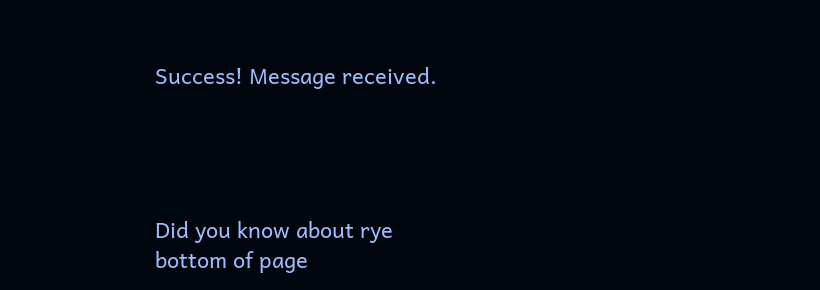Success! Message received.




Did you know about rye
bottom of page